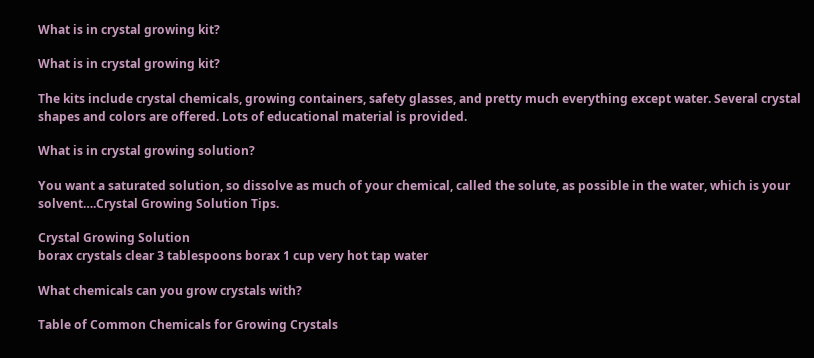What is in crystal growing kit?

What is in crystal growing kit?

The kits include crystal chemicals, growing containers, safety glasses, and pretty much everything except water. Several crystal shapes and colors are offered. Lots of educational material is provided.

What is in crystal growing solution?

You want a saturated solution, so dissolve as much of your chemical, called the solute, as possible in the water, which is your solvent….Crystal Growing Solution Tips.

Crystal Growing Solution
borax crystals clear 3 tablespoons borax 1 cup very hot tap water

What chemicals can you grow crystals with?

Table of Common Chemicals for Growing Crystals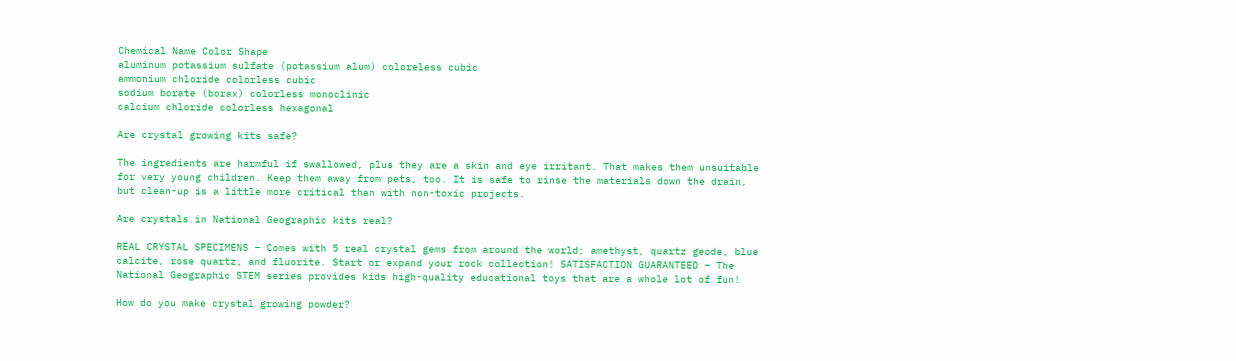Chemical Name Color Shape
aluminum potassium sulfate (potassium alum) coloreless cubic
ammonium chloride colorless cubic
sodium borate (borax) colorless monoclinic
calcium chloride colorless hexagonal

Are crystal growing kits safe?

The ingredients are harmful if swallowed, plus they are a skin and eye irritant. That makes them unsuitable for very young children. Keep them away from pets, too. It is safe to rinse the materials down the drain, but clean-up is a little more critical than with non-toxic projects.

Are crystals in National Geographic kits real?

REAL CRYSTAL SPECIMENS – Comes with 5 real crystal gems from around the world; amethyst, quartz geode, blue calcite, rose quartz, and fluorite. Start or expand your rock collection! SATISFACTION GUARANTEED – The National Geographic STEM series provides kids high-quality educational toys that are a whole lot of fun!

How do you make crystal growing powder?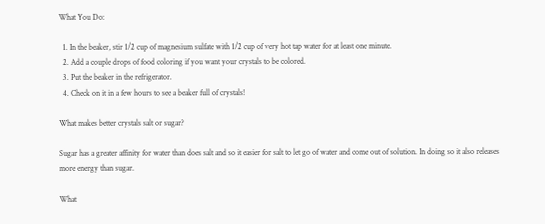What You Do:

  1. In the beaker, stir 1/2 cup of magnesium sulfate with 1/2 cup of very hot tap water for at least one minute.
  2. Add a couple drops of food coloring if you want your crystals to be colored.
  3. Put the beaker in the refrigerator.
  4. Check on it in a few hours to see a beaker full of crystals!

What makes better crystals salt or sugar?

Sugar has a greater affinity for water than does salt and so it easier for salt to let go of water and come out of solution. In doing so it also releases more energy than sugar.

What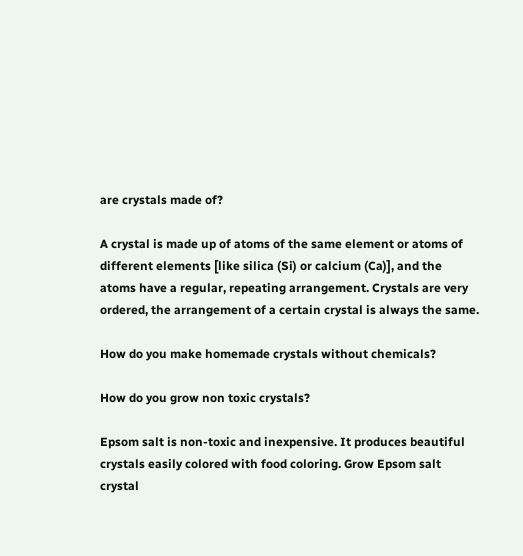are crystals made of?

A crystal is made up of atoms of the same element or atoms of different elements [like silica (Si) or calcium (Ca)], and the atoms have a regular, repeating arrangement. Crystals are very ordered, the arrangement of a certain crystal is always the same.

How do you make homemade crystals without chemicals?

How do you grow non toxic crystals?

Epsom salt is non-toxic and inexpensive. It produces beautiful crystals easily colored with food coloring. Grow Epsom salt crystal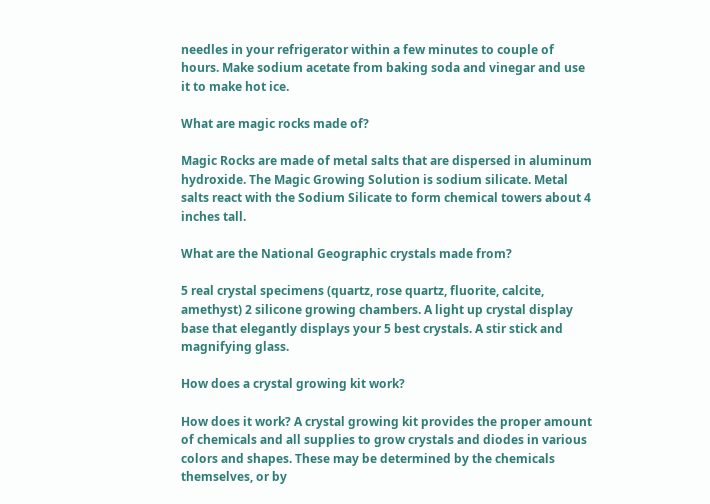needles in your refrigerator within a few minutes to couple of hours. Make sodium acetate from baking soda and vinegar and use it to make hot ice.

What are magic rocks made of?

Magic Rocks are made of metal salts that are dispersed in aluminum hydroxide. The Magic Growing Solution is sodium silicate. Metal salts react with the Sodium Silicate to form chemical towers about 4 inches tall.

What are the National Geographic crystals made from?

5 real crystal specimens (quartz, rose quartz, fluorite, calcite, amethyst) 2 silicone growing chambers. A light up crystal display base that elegantly displays your 5 best crystals. A stir stick and magnifying glass.

How does a crystal growing kit work?

How does it work? A crystal growing kit provides the proper amount of chemicals and all supplies to grow crystals and diodes in various colors and shapes. These may be determined by the chemicals themselves, or by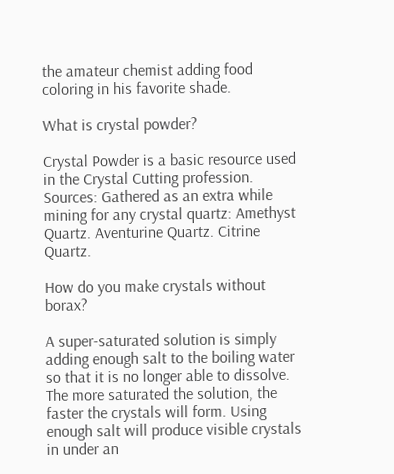the amateur chemist adding food coloring in his favorite shade.

What is crystal powder?

Crystal Powder is a basic resource used in the Crystal Cutting profession. Sources: Gathered as an extra while mining for any crystal quartz: Amethyst Quartz. Aventurine Quartz. Citrine Quartz.

How do you make crystals without borax?

A super-saturated solution is simply adding enough salt to the boiling water so that it is no longer able to dissolve. The more saturated the solution, the faster the crystals will form. Using enough salt will produce visible crystals in under an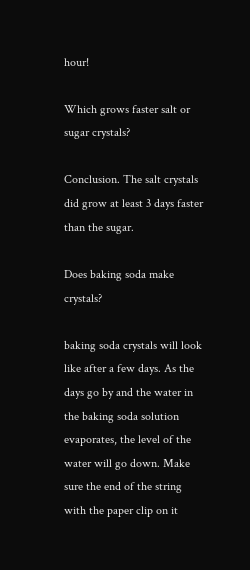hour!

Which grows faster salt or sugar crystals?

Conclusion. The salt crystals did grow at least 3 days faster than the sugar.

Does baking soda make crystals?

baking soda crystals will look like after a few days. As the days go by and the water in the baking soda solution evaporates, the level of the water will go down. Make sure the end of the string with the paper clip on it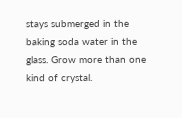stays submerged in the baking soda water in the glass. Grow more than one kind of crystal.